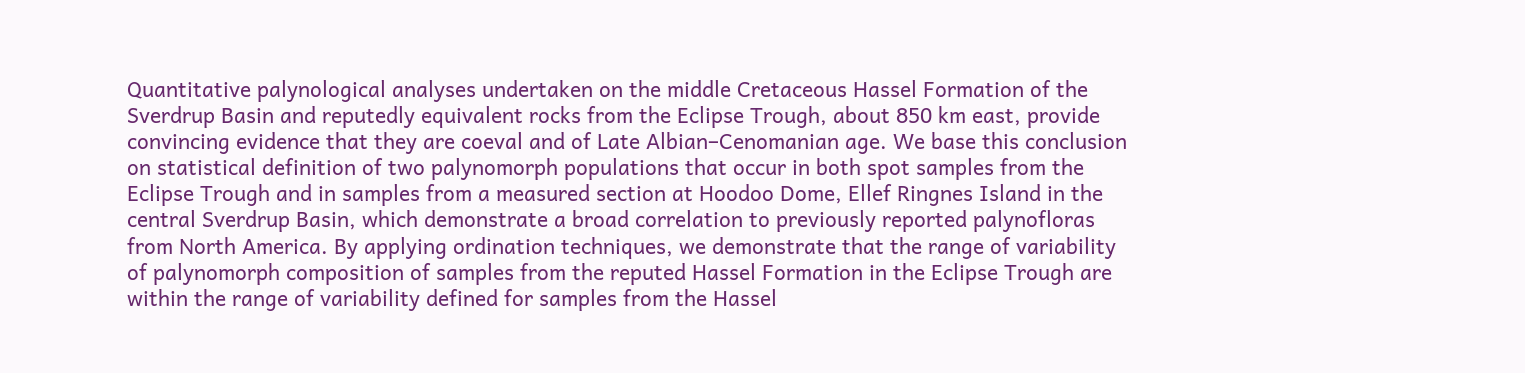Quantitative palynological analyses undertaken on the middle Cretaceous Hassel Formation of the Sverdrup Basin and reputedly equivalent rocks from the Eclipse Trough, about 850 km east, provide convincing evidence that they are coeval and of Late Albian–Cenomanian age. We base this conclusion on statistical definition of two palynomorph populations that occur in both spot samples from the Eclipse Trough and in samples from a measured section at Hoodoo Dome, Ellef Ringnes Island in the central Sverdrup Basin, which demonstrate a broad correlation to previously reported palynofloras from North America. By applying ordination techniques, we demonstrate that the range of variability of palynomorph composition of samples from the reputed Hassel Formation in the Eclipse Trough are within the range of variability defined for samples from the Hassel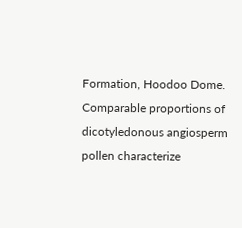Formation, Hoodoo Dome. Comparable proportions of dicotyledonous angiosperm pollen characterize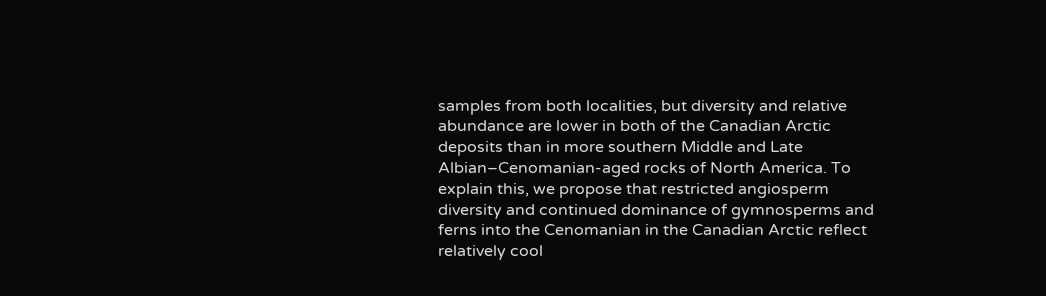samples from both localities, but diversity and relative abundance are lower in both of the Canadian Arctic deposits than in more southern Middle and Late Albian–Cenomanian-aged rocks of North America. To explain this, we propose that restricted angiosperm diversity and continued dominance of gymnosperms and ferns into the Cenomanian in the Canadian Arctic reflect relatively cool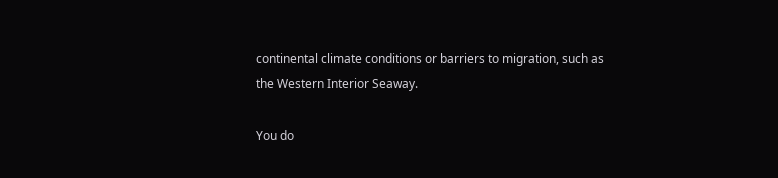continental climate conditions or barriers to migration, such as the Western Interior Seaway.

You do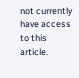not currently have access to this article.